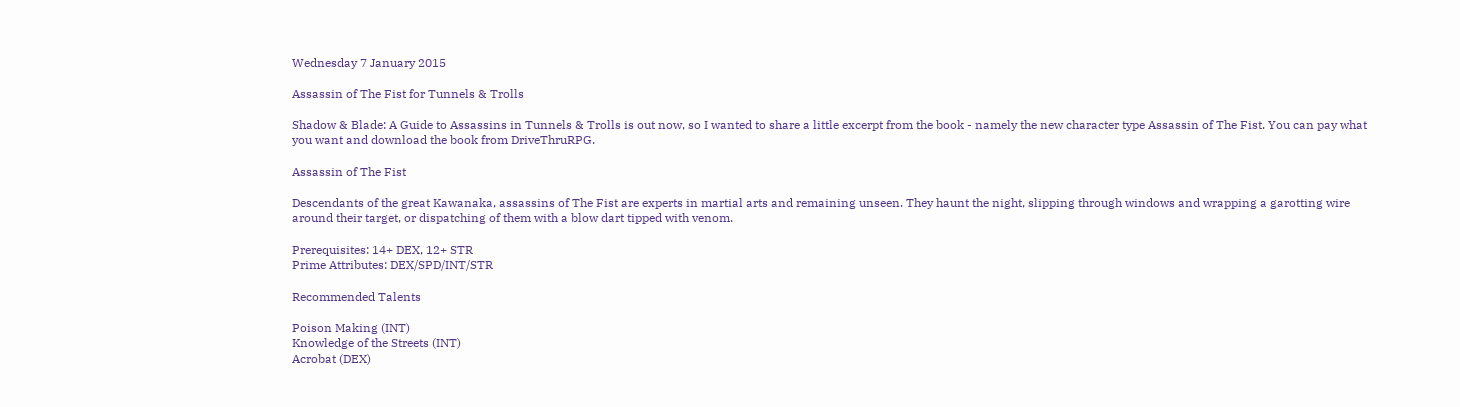Wednesday 7 January 2015

Assassin of The Fist for Tunnels & Trolls

Shadow & Blade: A Guide to Assassins in Tunnels & Trolls is out now, so I wanted to share a little excerpt from the book - namely the new character type Assassin of The Fist. You can pay what you want and download the book from DriveThruRPG.

Assassin of The Fist

Descendants of the great Kawanaka, assassins of The Fist are experts in martial arts and remaining unseen. They haunt the night, slipping through windows and wrapping a garotting wire around their target, or dispatching of them with a blow dart tipped with venom.

Prerequisites: 14+ DEX, 12+ STR
Prime Attributes: DEX/SPD/INT/STR

Recommended Talents

Poison Making (INT)
Knowledge of the Streets (INT)
Acrobat (DEX)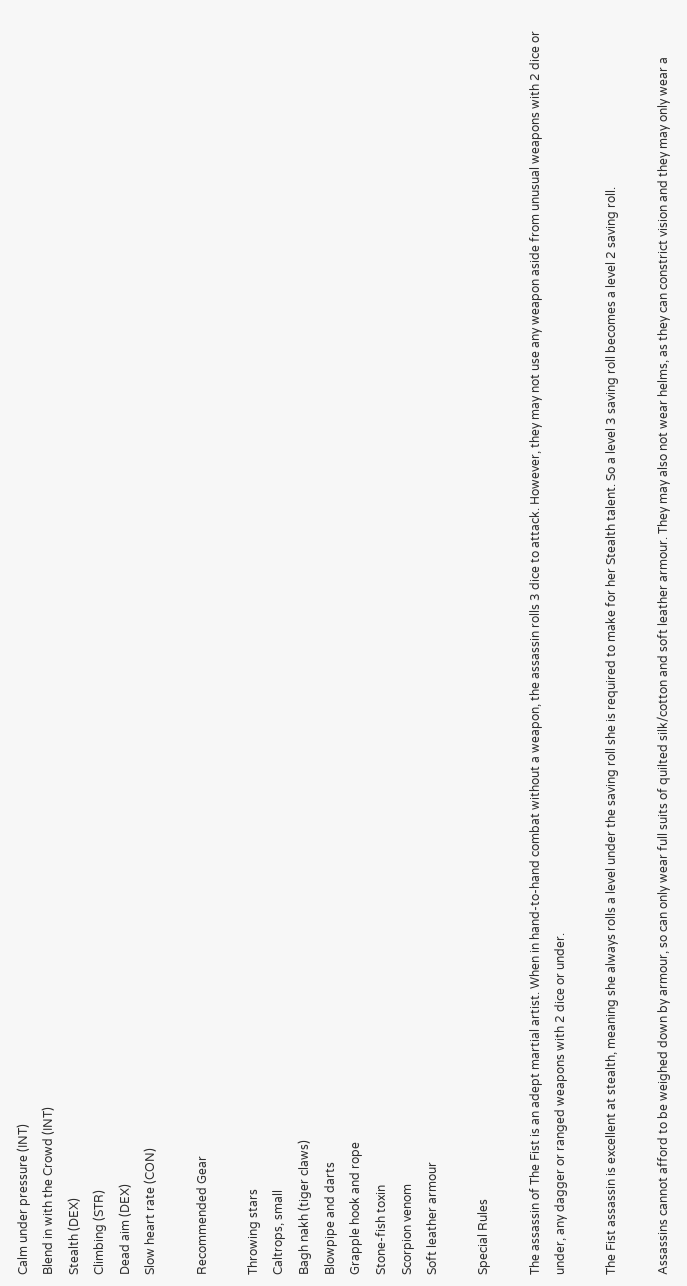Calm under pressure (INT)
Blend in with the Crowd (INT)
Stealth (DEX)
Climbing (STR)
Dead aim (DEX)
Slow heart rate (CON)

Recommended Gear

Throwing stars
Caltrops, small
Bagh nakh (tiger claws)
Blowpipe and darts
Grapple hook and rope
Stone-fish toxin
Scorpion venom
Soft leather armour

Special Rules

The assassin of The Fist is an adept martial artist. When in hand-to-hand combat without a weapon, the assassin rolls 3 dice to attack. However, they may not use any weapon aside from unusual weapons with 2 dice or under, any dagger or ranged weapons with 2 dice or under.

The Fist assassin is excellent at stealth, meaning she always rolls a level under the saving roll she is required to make for her Stealth talent. So a level 3 saving roll becomes a level 2 saving roll.

Assassins cannot afford to be weighed down by armour, so can only wear full suits of quilted silk/cotton and soft leather armour. They may also not wear helms, as they can constrict vision and they may only wear a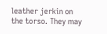leather jerkin on the torso. They may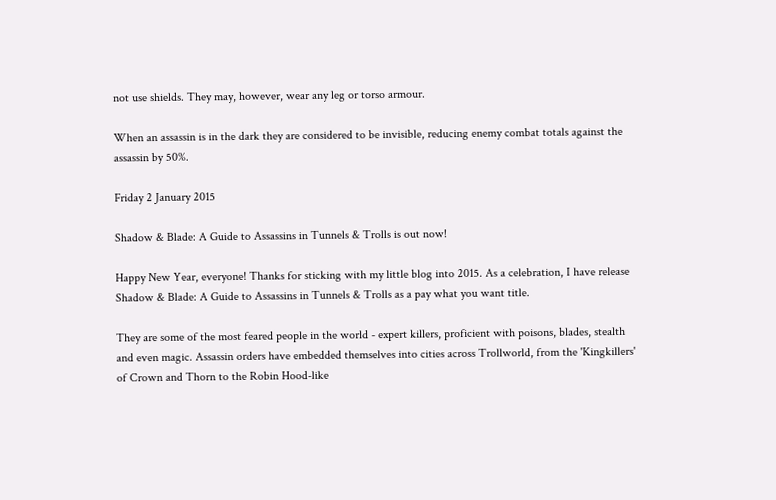not use shields. They may, however, wear any leg or torso armour.

When an assassin is in the dark they are considered to be invisible, reducing enemy combat totals against the assassin by 50%.

Friday 2 January 2015

Shadow & Blade: A Guide to Assassins in Tunnels & Trolls is out now!

Happy New Year, everyone! Thanks for sticking with my little blog into 2015. As a celebration, I have release Shadow & Blade: A Guide to Assassins in Tunnels & Trolls as a pay what you want title.

They are some of the most feared people in the world - expert killers, proficient with poisons, blades, stealth and even magic. Assassin orders have embedded themselves into cities across Trollworld, from the 'Kingkillers' of Crown and Thorn to the Robin Hood-like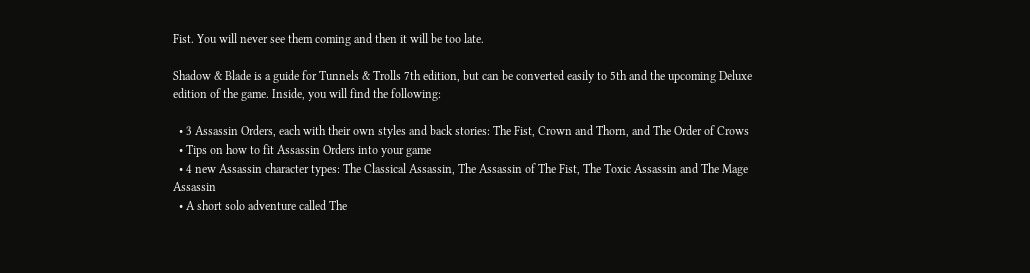Fist. You will never see them coming and then it will be too late.

Shadow & Blade is a guide for Tunnels & Trolls 7th edition, but can be converted easily to 5th and the upcoming Deluxe edition of the game. Inside, you will find the following:

  • 3 Assassin Orders, each with their own styles and back stories: The Fist, Crown and Thorn, and The Order of Crows
  • Tips on how to fit Assassin Orders into your game
  • 4 new Assassin character types: The Classical Assassin, The Assassin of The Fist, The Toxic Assassin and The Mage Assassin
  • A short solo adventure called The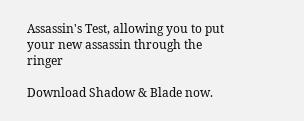Assassin's Test, allowing you to put your new assassin through the ringer

Download Shadow & Blade now.